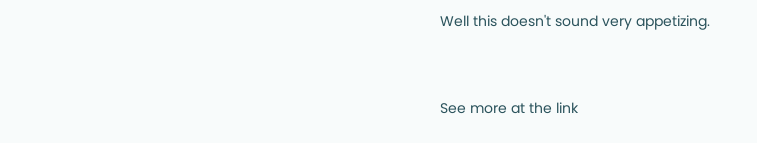Well this doesn't sound very appetizing.


See more at the link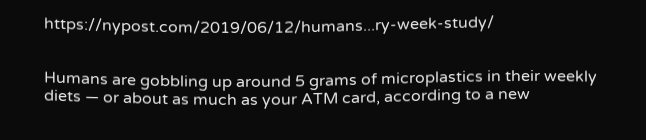https://nypost.com/2019/06/12/humans...ry-week-study/


Humans are gobbling up around 5 grams of microplastics in their weekly diets — or about as much as your ATM card, according to a new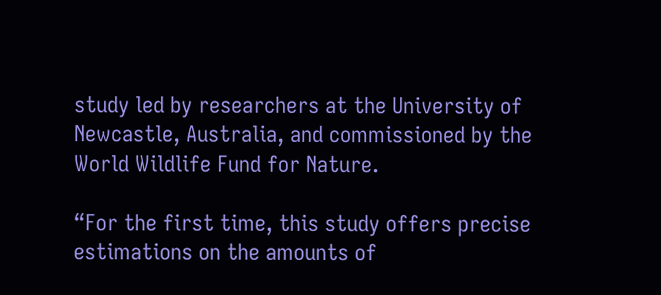study led by researchers at the University of Newcastle, Australia, and commissioned by the World Wildlife Fund for Nature.

“For the first time, this study offers precise estimations on the amounts of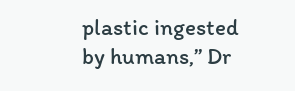plastic ingested by humans,” Dr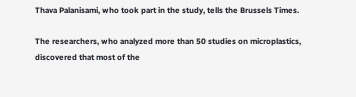Thava Palanisami, who took part in the study, tells the Brussels Times.

The researchers, who analyzed more than 50 studies on microplastics, discovered that most of the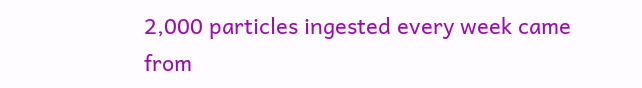2,000 particles ingested every week came from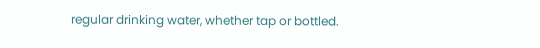regular drinking water, whether tap or bottled.